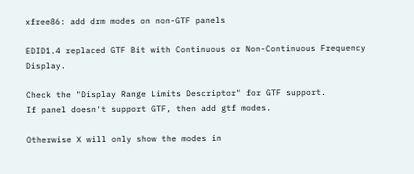xfree86: add drm modes on non-GTF panels

EDID1.4 replaced GTF Bit with Continuous or Non-Continuous Frequency Display.

Check the "Display Range Limits Descriptor" for GTF support.
If panel doesn't support GTF, then add gtf modes.

Otherwise X will only show the modes in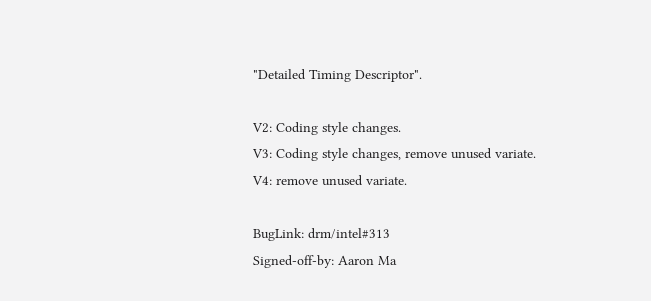"Detailed Timing Descriptor".

V2: Coding style changes.
V3: Coding style changes, remove unused variate.
V4: remove unused variate.

BugLink: drm/intel#313
Signed-off-by: Aaron Ma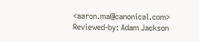<aaron.ma@canonical.com>
Reviewed-by: Adam Jackson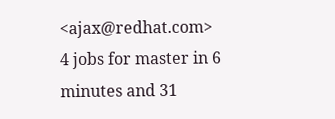<ajax@redhat.com>
4 jobs for master in 6 minutes and 31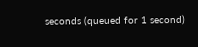seconds (queued for 1 second)